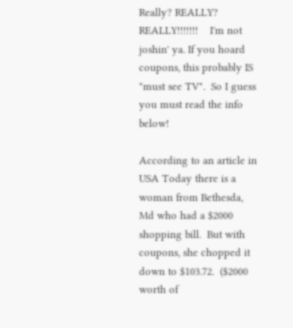Really? REALLY? REALLY!!!!!!!    I'm not joshin' ya. If you hoard coupons, this probably IS "must see TV".  So I guess you must read the info below!

According to an article in USA Today there is a woman from Bethesda, Md who had a $2000 shopping bill.  But with coupons, she chopped it down to $103.72.  ($2000 worth of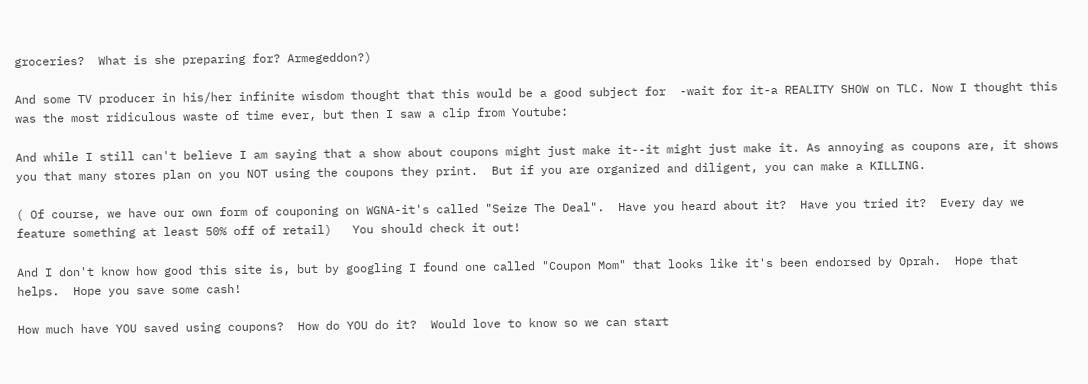groceries?  What is she preparing for? Armegeddon?)

And some TV producer in his/her infinite wisdom thought that this would be a good subject for  -wait for it-a REALITY SHOW on TLC. Now I thought this was the most ridiculous waste of time ever, but then I saw a clip from Youtube:

And while I still can't believe I am saying that a show about coupons might just make it--it might just make it. As annoying as coupons are, it shows you that many stores plan on you NOT using the coupons they print.  But if you are organized and diligent, you can make a KILLING.

( Of course, we have our own form of couponing on WGNA-it's called "Seize The Deal".  Have you heard about it?  Have you tried it?  Every day we feature something at least 50% off of retail)   You should check it out!

And I don't know how good this site is, but by googling I found one called "Coupon Mom" that looks like it's been endorsed by Oprah.  Hope that helps.  Hope you save some cash!

How much have YOU saved using coupons?  How do YOU do it?  Would love to know so we can start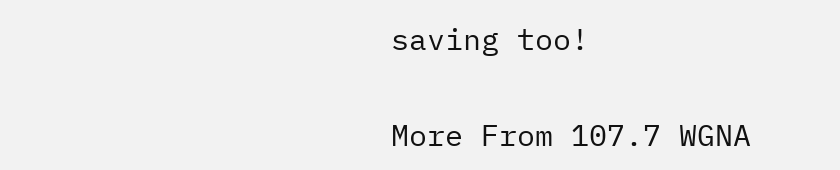saving too!

More From 107.7 WGNA